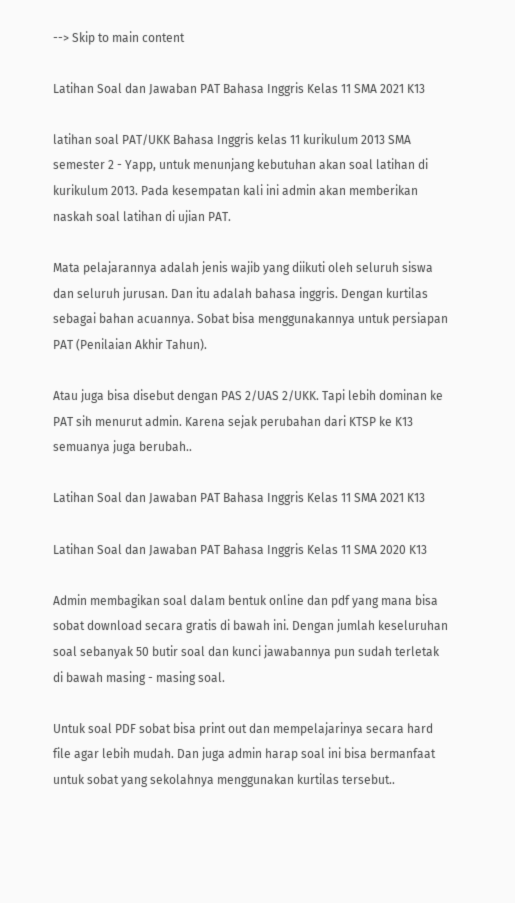--> Skip to main content

Latihan Soal dan Jawaban PAT Bahasa Inggris Kelas 11 SMA 2021 K13

latihan soal PAT/UKK Bahasa Inggris kelas 11 kurikulum 2013 SMA semester 2 - Yapp, untuk menunjang kebutuhan akan soal latihan di kurikulum 2013. Pada kesempatan kali ini admin akan memberikan naskah soal latihan di ujian PAT.

Mata pelajarannya adalah jenis wajib yang diikuti oleh seluruh siswa dan seluruh jurusan. Dan itu adalah bahasa inggris. Dengan kurtilas sebagai bahan acuannya. Sobat bisa menggunakannya untuk persiapan PAT (Penilaian Akhir Tahun).

Atau juga bisa disebut dengan PAS 2/UAS 2/UKK. Tapi lebih dominan ke PAT sih menurut admin. Karena sejak perubahan dari KTSP ke K13 semuanya juga berubah..

Latihan Soal dan Jawaban PAT Bahasa Inggris Kelas 11 SMA 2021 K13

Latihan Soal dan Jawaban PAT Bahasa Inggris Kelas 11 SMA 2020 K13

Admin membagikan soal dalam bentuk online dan pdf yang mana bisa sobat download secara gratis di bawah ini. Dengan jumlah keseluruhan soal sebanyak 50 butir soal dan kunci jawabannya pun sudah terletak di bawah masing - masing soal.

Untuk soal PDF sobat bisa print out dan mempelajarinya secara hard file agar lebih mudah. Dan juga admin harap soal ini bisa bermanfaat untuk sobat yang sekolahnya menggunakan kurtilas tersebut..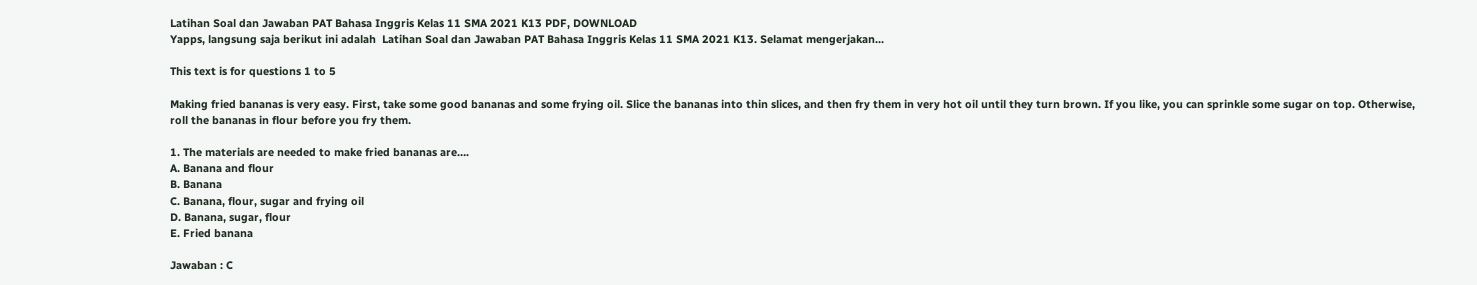Latihan Soal dan Jawaban PAT Bahasa Inggris Kelas 11 SMA 2021 K13 PDF, DOWNLOAD
Yapps, langsung saja berikut ini adalah  Latihan Soal dan Jawaban PAT Bahasa Inggris Kelas 11 SMA 2021 K13. Selamat mengerjakan...

This text is for questions 1 to 5

Making fried bananas is very easy. First, take some good bananas and some frying oil. Slice the bananas into thin slices, and then fry them in very hot oil until they turn brown. If you like, you can sprinkle some sugar on top. Otherwise, roll the bananas in flour before you fry them.

1. The materials are needed to make fried bananas are….
A. Banana and flour
B. Banana
C. Banana, flour, sugar and frying oil
D. Banana, sugar, flour
E. Fried banana

Jawaban : C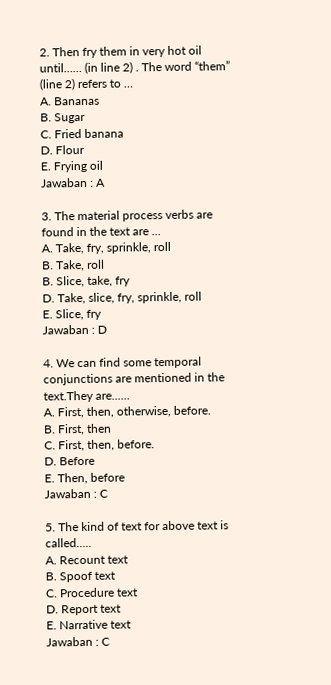2. Then fry them in very hot oil until…… (in line 2) . The word “them” (line 2) refers to …
A. Bananas
B. Sugar
C. Fried banana
D. Flour
E. Frying oil
Jawaban : A

3. The material process verbs are found in the text are …
A. Take, fry, sprinkle, roll
B. Take, roll
B. Slice, take, fry
D. Take, slice, fry, sprinkle, roll
E. Slice, fry
Jawaban : D

4. We can find some temporal conjunctions are mentioned in the text.They are...…
A. First, then, otherwise, before.
B. First, then
C. First, then, before.
D. Before
E. Then, before
Jawaban : C

5. The kind of text for above text is called…..
A. Recount text
B. Spoof text
C. Procedure text
D. Report text
E. Narrative text
Jawaban : C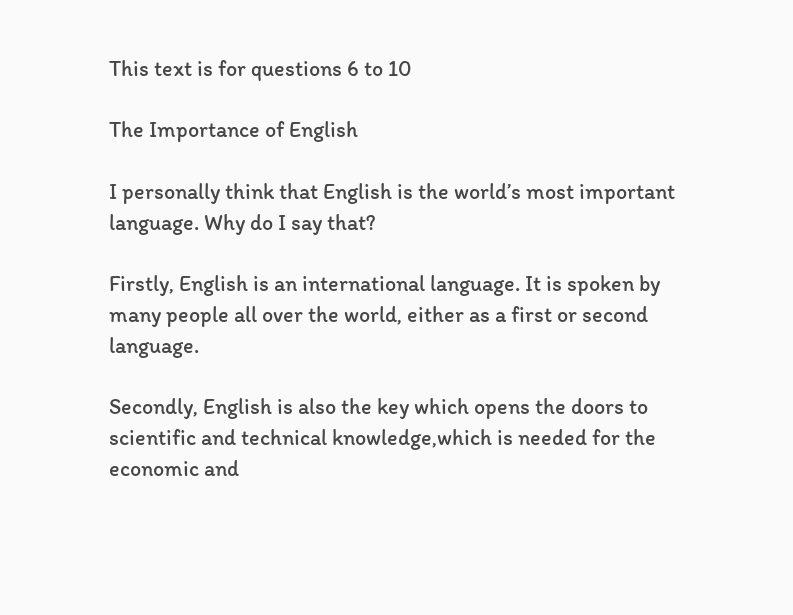This text is for questions 6 to 10

The Importance of English

I personally think that English is the world’s most important language. Why do I say that?

Firstly, English is an international language. It is spoken by many people all over the world, either as a first or second language.

Secondly, English is also the key which opens the doors to scientific and technical knowledge,which is needed for the economic and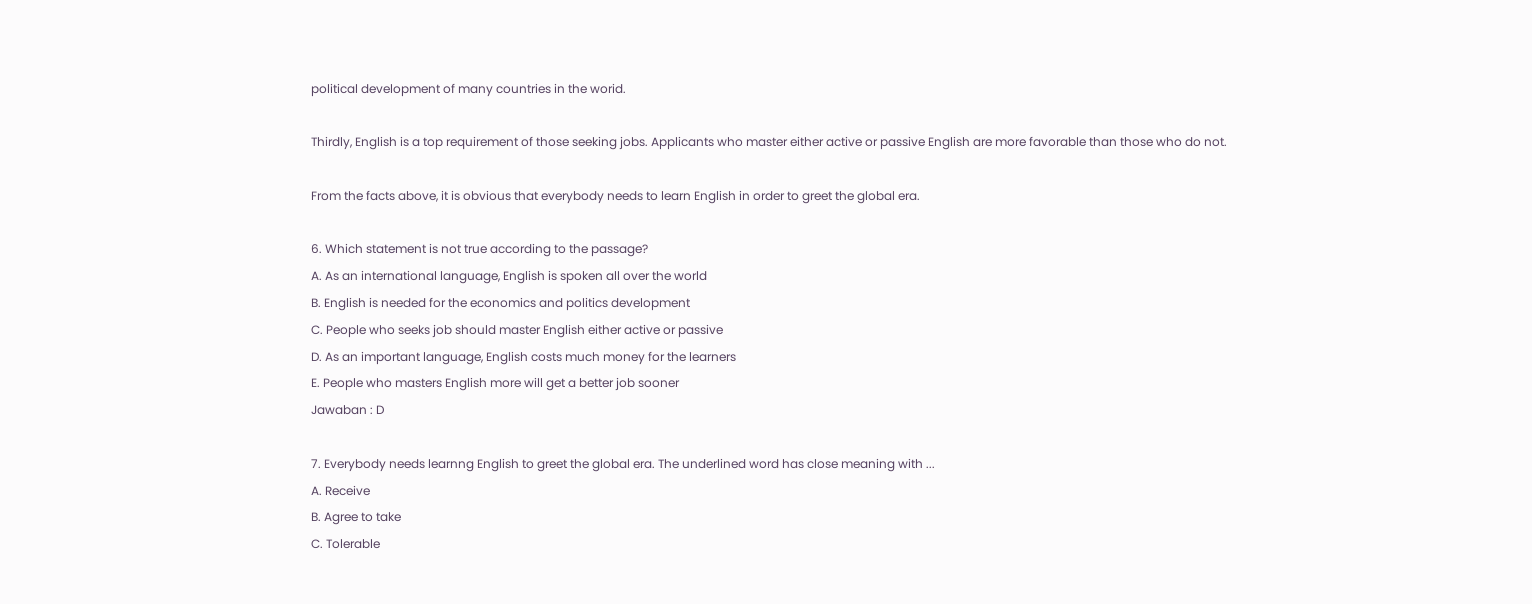political development of many countries in the worid.

Thirdly, English is a top requirement of those seeking jobs. Applicants who master either active or passive English are more favorable than those who do not.

From the facts above, it is obvious that everybody needs to learn English in order to greet the global era.

6. Which statement is not true according to the passage?
A. As an international language, English is spoken all over the world
B. English is needed for the economics and politics development
C. People who seeks job should master English either active or passive
D. As an important language, English costs much money for the learners
E. People who masters English more will get a better job sooner
Jawaban : D

7. Everybody needs learnng English to greet the global era. The underlined word has close meaning with ...
A. Receive
B. Agree to take
C. Tolerable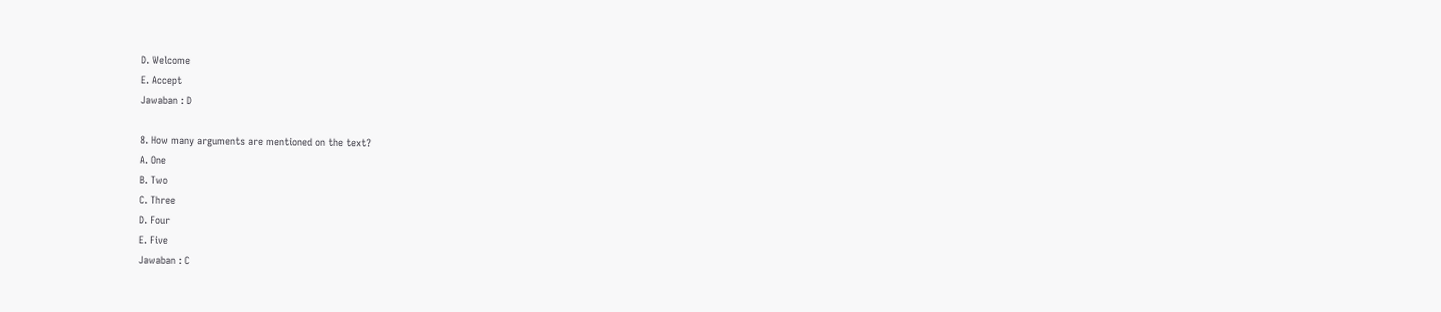D. Welcome
E. Accept
Jawaban : D

8. How many arguments are mentioned on the text?
A. One
B. Two
C. Three
D. Four
E. Five
Jawaban : C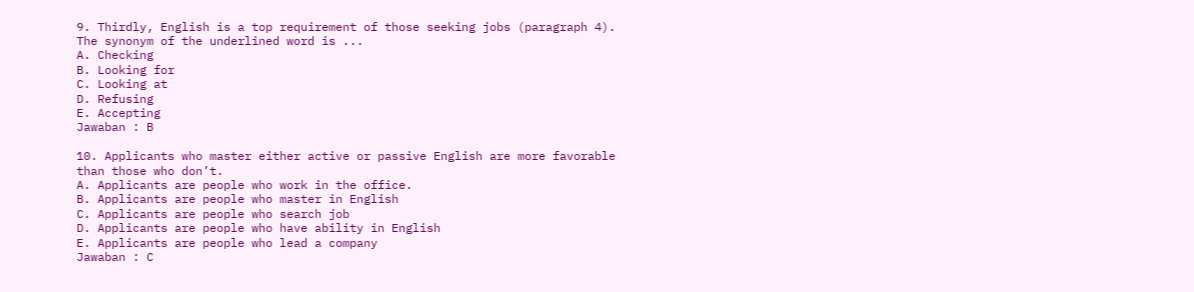9. Thirdly, English is a top requirement of those seeking jobs (paragraph 4). The synonym of the underlined word is ...
A. Checking
B. Looking for
C. Looking at
D. Refusing
E. Accepting
Jawaban : B

10. Applicants who master either active or passive English are more favorable than those who don’t.
A. Applicants are people who work in the office.
B. Applicants are people who master in English
C. Applicants are people who search job
D. Applicants are people who have ability in English
E. Applicants are people who lead a company
Jawaban : C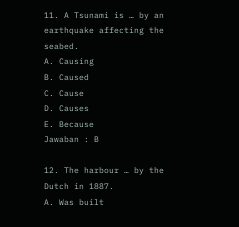11. A Tsunami is … by an earthquake affecting the seabed.
A. Causing
B. Caused
C. Cause
D. Causes
E. Because
Jawaban : B

12. The harbour … by the Dutch in 1887.
A. Was built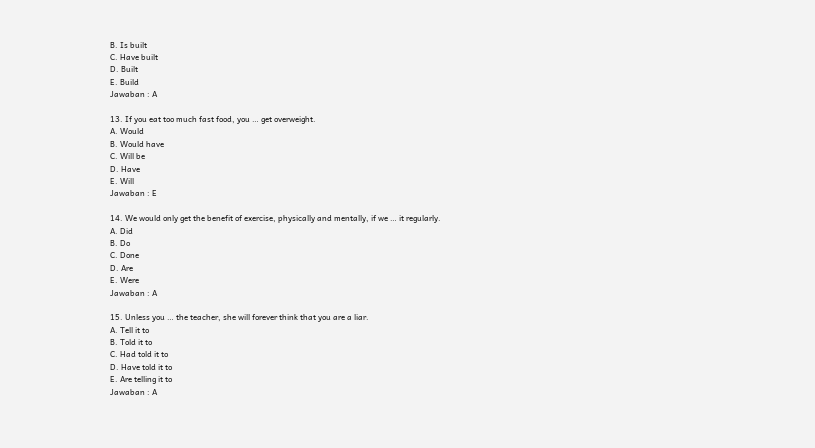B. Is built
C. Have built
D. Built
E. Build
Jawaban : A

13. If you eat too much fast food, you … get overweight.
A. Would
B. Would have
C. Will be
D. Have
E. Will
Jawaban : E

14. We would only get the benefit of exercise, physically and mentally, if we … it regularly.
A. Did
B. Do
C. Done
D. Are
E. Were
Jawaban : A

15. Unless you … the teacher, she will forever think that you are a liar.
A. Tell it to
B. Told it to
C. Had told it to
D. Have told it to
E. Are telling it to
Jawaban : A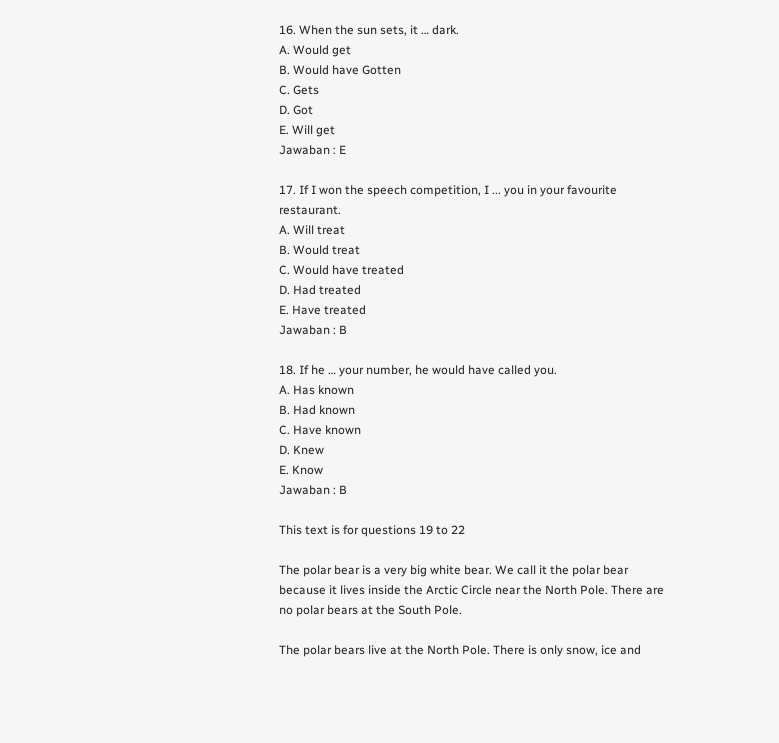16. When the sun sets, it … dark.
A. Would get
B. Would have Gotten
C. Gets
D. Got
E. Will get
Jawaban : E

17. If I won the speech competition, I ... you in your favourite restaurant.
A. Will treat
B. Would treat
C. Would have treated
D. Had treated
E. Have treated
Jawaban : B

18. If he … your number, he would have called you.
A. Has known
B. Had known
C. Have known
D. Knew
E. Know
Jawaban : B

This text is for questions 19 to 22

The polar bear is a very big white bear. We call it the polar bear because it lives inside the Arctic Circle near the North Pole. There are no polar bears at the South Pole.

The polar bears live at the North Pole. There is only snow, ice and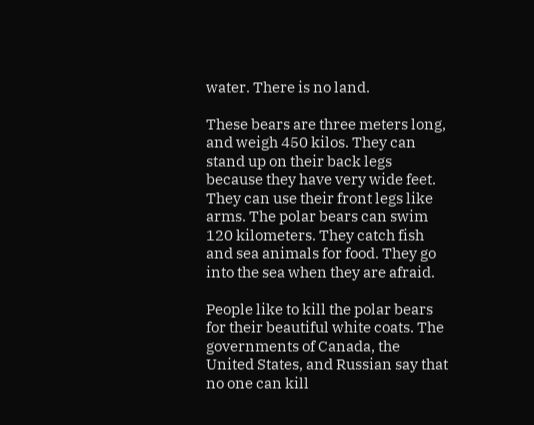water. There is no land.

These bears are three meters long, and weigh 450 kilos. They can stand up on their back legs because they have very wide feet. They can use their front legs like arms. The polar bears can swim 120 kilometers. They catch fish and sea animals for food. They go into the sea when they are afraid.

People like to kill the polar bears for their beautiful white coats. The governments of Canada, the United States, and Russian say that no one can kill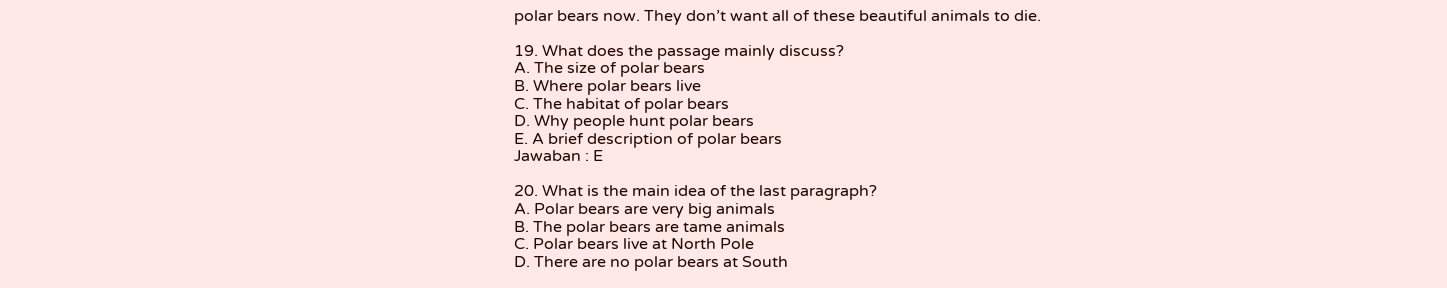polar bears now. They don’t want all of these beautiful animals to die.

19. What does the passage mainly discuss?
A. The size of polar bears
B. Where polar bears live
C. The habitat of polar bears
D. Why people hunt polar bears
E. A brief description of polar bears
Jawaban : E

20. What is the main idea of the last paragraph?
A. Polar bears are very big animals
B. The polar bears are tame animals
C. Polar bears live at North Pole
D. There are no polar bears at South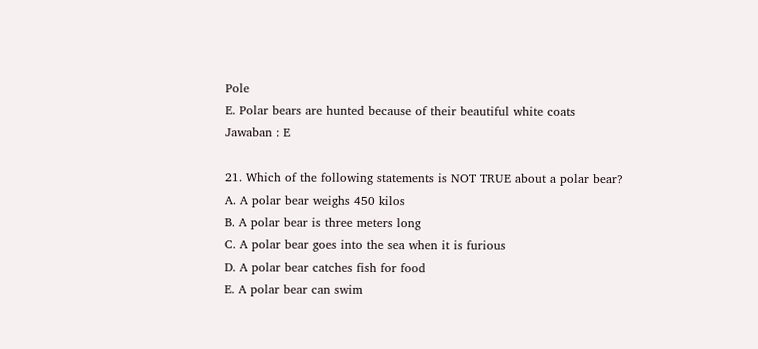Pole
E. Polar bears are hunted because of their beautiful white coats
Jawaban : E

21. Which of the following statements is NOT TRUE about a polar bear?
A. A polar bear weighs 450 kilos
B. A polar bear is three meters long
C. A polar bear goes into the sea when it is furious
D. A polar bear catches fish for food
E. A polar bear can swim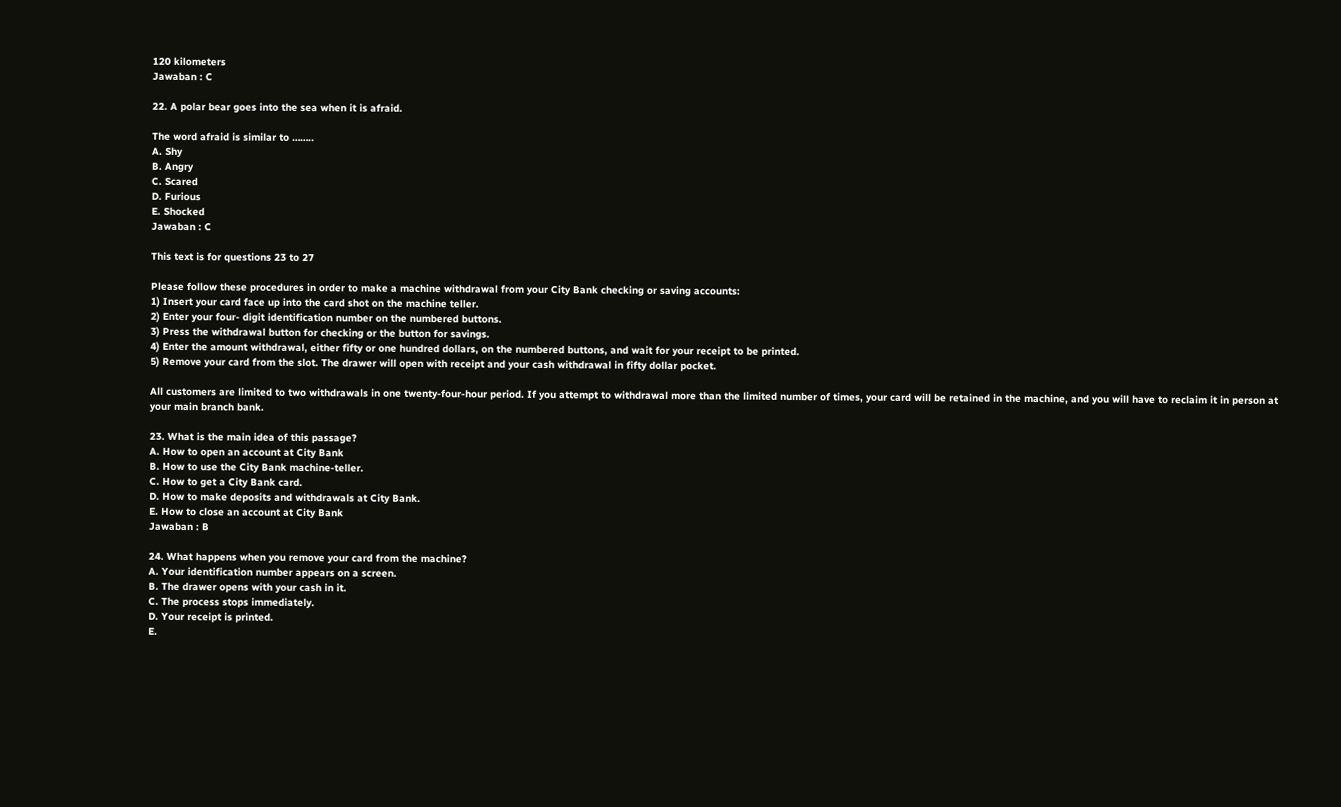120 kilometers
Jawaban : C

22. A polar bear goes into the sea when it is afraid.

The word afraid is similar to ……..
A. Shy
B. Angry
C. Scared
D. Furious
E. Shocked
Jawaban : C

This text is for questions 23 to 27

Please follow these procedures in order to make a machine withdrawal from your City Bank checking or saving accounts:
1) Insert your card face up into the card shot on the machine teller.
2) Enter your four- digit identification number on the numbered buttons.
3) Press the withdrawal button for checking or the button for savings.
4) Enter the amount withdrawal, either fifty or one hundred dollars, on the numbered buttons, and wait for your receipt to be printed.
5) Remove your card from the slot. The drawer will open with receipt and your cash withdrawal in fifty dollar pocket.

All customers are limited to two withdrawals in one twenty-four-hour period. If you attempt to withdrawal more than the limited number of times, your card will be retained in the machine, and you will have to reclaim it in person at your main branch bank.

23. What is the main idea of this passage?
A. How to open an account at City Bank
B. How to use the City Bank machine-teller.
C. How to get a City Bank card.
D. How to make deposits and withdrawals at City Bank.
E. How to close an account at City Bank
Jawaban : B

24. What happens when you remove your card from the machine?
A. Your identification number appears on a screen.
B. The drawer opens with your cash in it.
C. The process stops immediately.
D. Your receipt is printed.
E.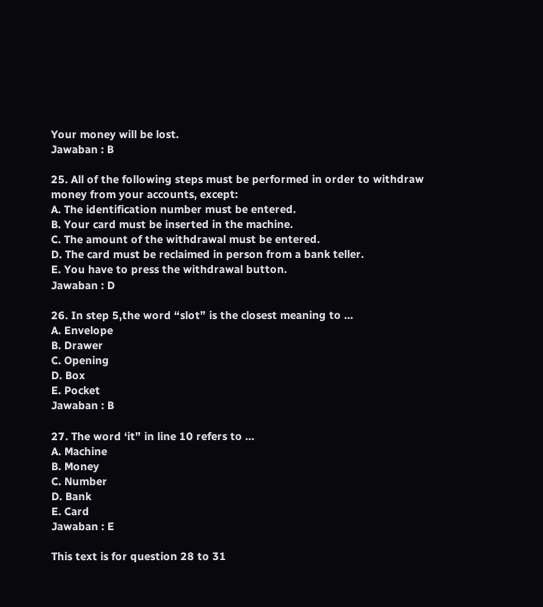Your money will be lost.
Jawaban : B

25. All of the following steps must be performed in order to withdraw money from your accounts, except:
A. The identification number must be entered.
B. Your card must be inserted in the machine.
C. The amount of the withdrawal must be entered.
D. The card must be reclaimed in person from a bank teller.
E. You have to press the withdrawal button.
Jawaban : D

26. In step 5,the word “slot” is the closest meaning to …
A. Envelope
B. Drawer
C. Opening
D. Box
E. Pocket
Jawaban : B

27. The word ‘it” in line 10 refers to …
A. Machine
B. Money
C. Number
D. Bank
E. Card
Jawaban : E

This text is for question 28 to 31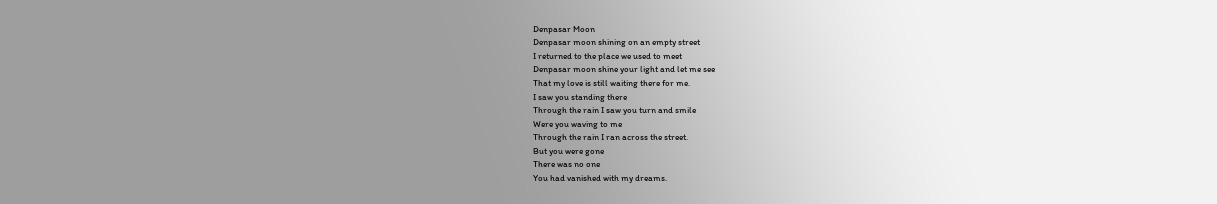Denpasar Moon
Denpasar moon shining on an empty street
I returned to the place we used to meet
Denpasar moon shine your light and let me see
That my love is still waiting there for me.
I saw you standing there
Through the rain I saw you turn and smile
Were you waving to me
Through the rain I ran across the street.
But you were gone
There was no one
You had vanished with my dreams.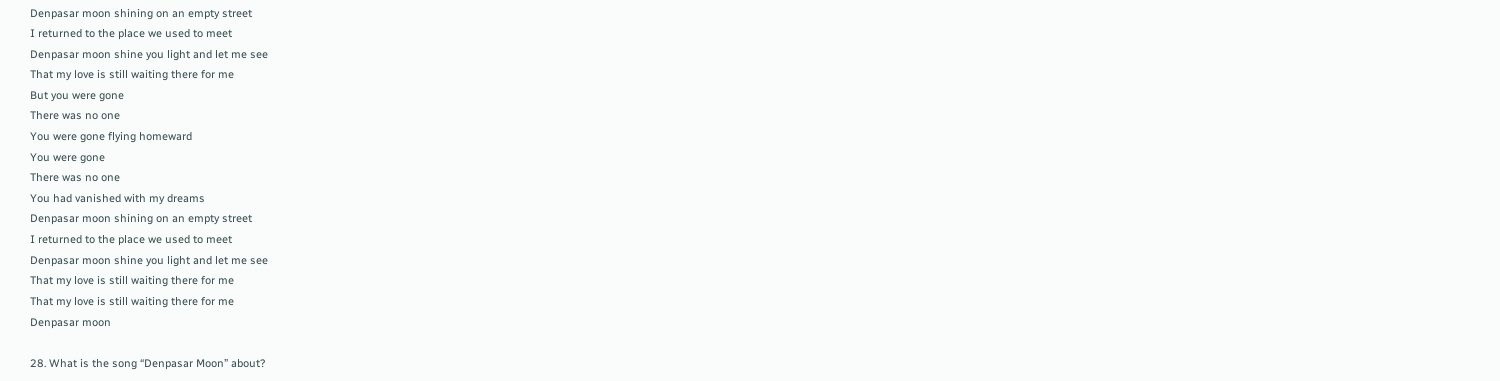Denpasar moon shining on an empty street
I returned to the place we used to meet
Denpasar moon shine you light and let me see
That my love is still waiting there for me
But you were gone
There was no one
You were gone flying homeward
You were gone
There was no one
You had vanished with my dreams
Denpasar moon shining on an empty street
I returned to the place we used to meet
Denpasar moon shine you light and let me see
That my love is still waiting there for me
That my love is still waiting there for me
Denpasar moon

28. What is the song “Denpasar Moon” about?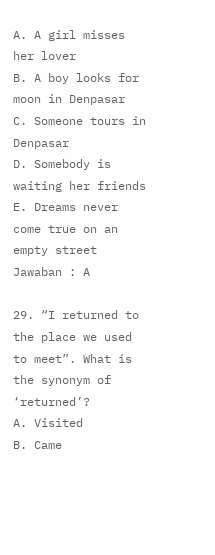A. A girl misses her lover
B. A boy looks for moon in Denpasar
C. Someone tours in Denpasar
D. Somebody is waiting her friends
E. Dreams never come true on an empty street
Jawaban : A

29. “I returned to the place we used to meet”. What is the synonym of ‘returned’?
A. Visited
B. Came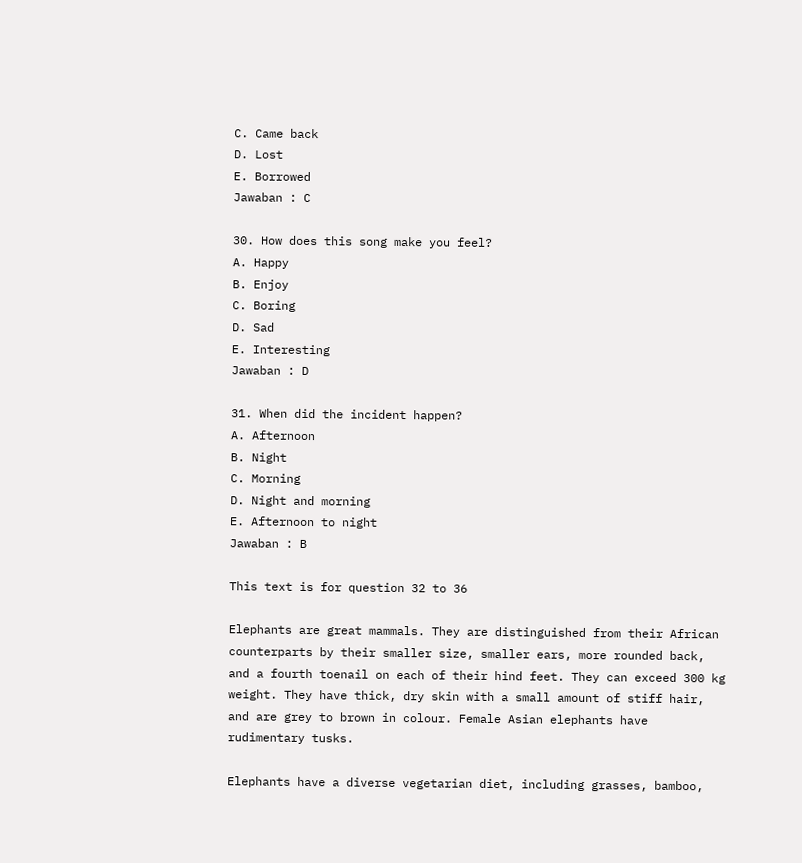C. Came back
D. Lost
E. Borrowed
Jawaban : C

30. How does this song make you feel?
A. Happy
B. Enjoy
C. Boring
D. Sad
E. Interesting
Jawaban : D

31. When did the incident happen?
A. Afternoon
B. Night
C. Morning
D. Night and morning
E. Afternoon to night
Jawaban : B

This text is for question 32 to 36

Elephants are great mammals. They are distinguished from their African counterparts by their smaller size, smaller ears, more rounded back, and a fourth toenail on each of their hind feet. They can exceed 300 kg weight. They have thick, dry skin with a small amount of stiff hair, and are grey to brown in colour. Female Asian elephants have rudimentary tusks.

Elephants have a diverse vegetarian diet, including grasses, bamboo,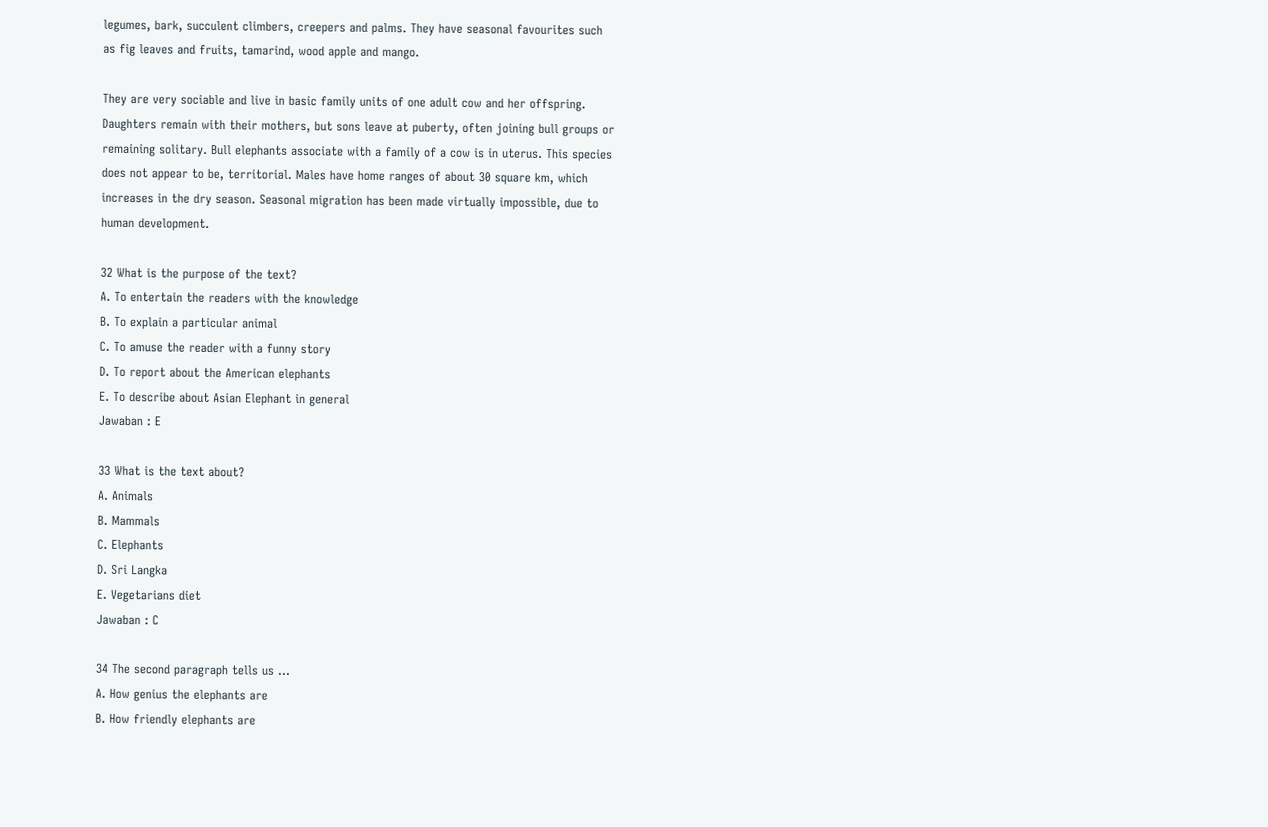legumes, bark, succulent climbers, creepers and palms. They have seasonal favourites such as fig leaves and fruits, tamarind, wood apple and mango.

They are very sociable and live in basic family units of one adult cow and her offspring. Daughters remain with their mothers, but sons leave at puberty, often joining bull groups or remaining solitary. Bull elephants associate with a family of a cow is in uterus. This species does not appear to be, territorial. Males have home ranges of about 30 square km, which increases in the dry season. Seasonal migration has been made virtually impossible, due to human development.

32 What is the purpose of the text?
A. To entertain the readers with the knowledge
B. To explain a particular animal
C. To amuse the reader with a funny story
D. To report about the American elephants
E. To describe about Asian Elephant in general
Jawaban : E

33 What is the text about?
A. Animals
B. Mammals
C. Elephants
D. Sri Langka
E. Vegetarians diet
Jawaban : C

34 The second paragraph tells us ...
A. How genius the elephants are
B. How friendly elephants are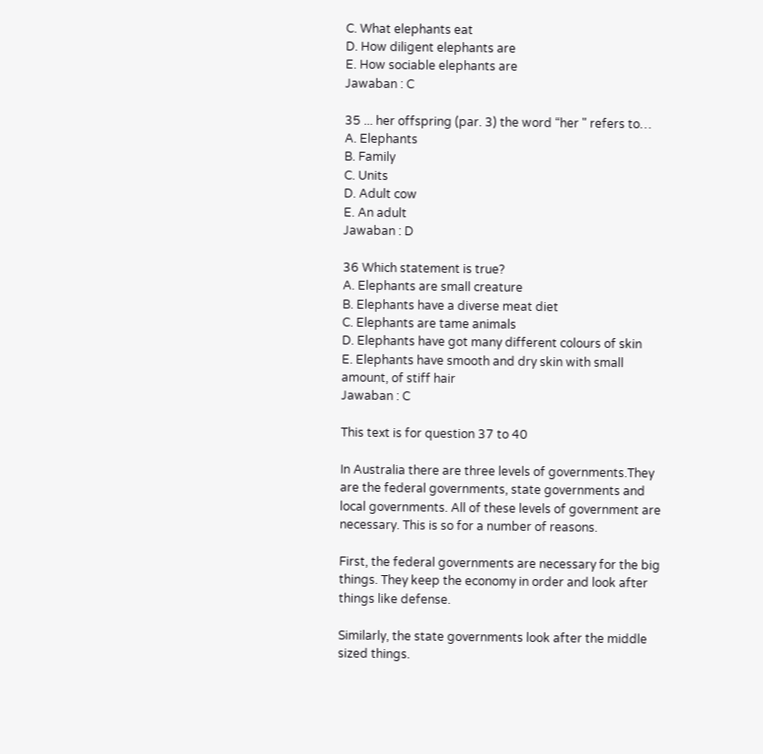C. What elephants eat
D. How diligent elephants are
E. How sociable elephants are
Jawaban : C

35 ... her offspring (par. 3) the word “her " refers to…
A. Elephants
B. Family
C. Units
D. Adult cow
E. An adult
Jawaban : D

36 Which statement is true?
A. Elephants are small creature
B. Elephants have a diverse meat diet
C. Elephants are tame animals
D. Elephants have got many different colours of skin
E. Elephants have smooth and dry skin with small amount, of stiff hair
Jawaban : C

This text is for question 37 to 40

In Australia there are three levels of governments.They are the federal governments, state governments and local governments. All of these levels of government are necessary. This is so for a number of reasons.

First, the federal governments are necessary for the big things. They keep the economy in order and look after things like defense.

Similarly, the state governments look after the middle sized things.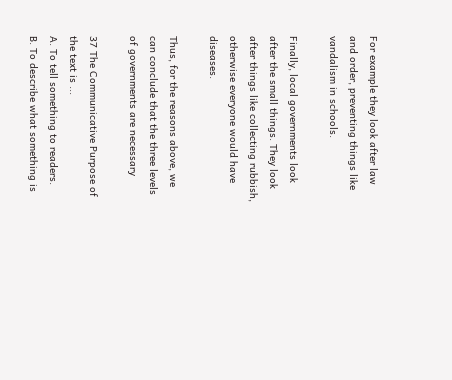For example they look after law and order, preventing things like vandalism in schools.

Finally, local governments look after the small things. They look after things like collecting rubbish, otherwise everyone would have diseases.

Thus, for the reasons above, we can conclude that the three levels of governments are necessary

37 The Communicative Purpose of the text is ...
A. To tell something to readers.
B. To describe what something is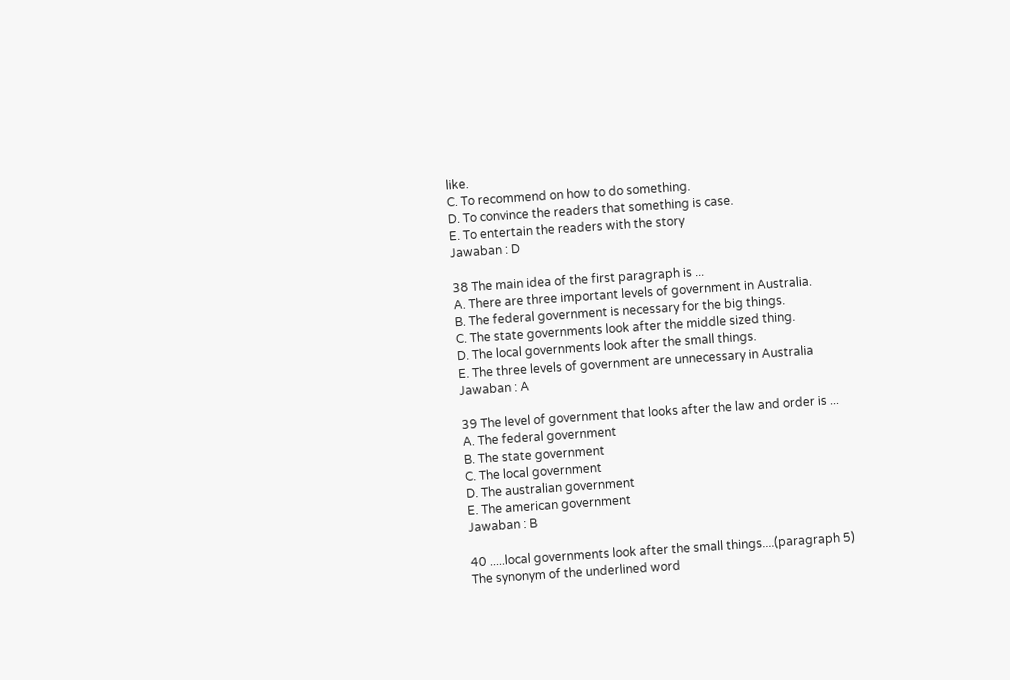like.
C. To recommend on how to do something.
D. To convince the readers that something is case.
E. To entertain the readers with the story
Jawaban : D

38 The main idea of the first paragraph is ...
A. There are three important levels of government in Australia.
B. The federal government is necessary for the big things.
C. The state governments look after the middle sized thing.
D. The local governments look after the small things.
E. The three levels of government are unnecessary in Australia
Jawaban : A

39 The level of government that looks after the law and order is ...
A. The federal government
B. The state government
C. The local government
D. The australian government
E. The american government
Jawaban : B

40 .....local governments look after the small things....(paragraph 5)
The synonym of the underlined word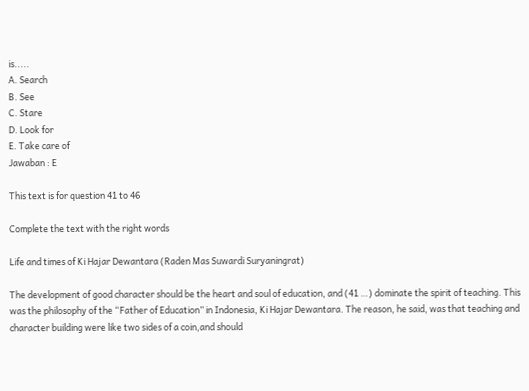is.....
A. Search
B. See
C. Stare
D. Look for
E. Take care of
Jawaban : E

This text is for question 41 to 46

Complete the text with the right words

Life and times of Ki Hajar Dewantara (Raden Mas Suwardi Suryaningrat)

The development of good character should be the heart and soul of education, and (41 …) dominate the spirit of teaching. This was the philosophy of the “Father of Education” in Indonesia, Ki Hajar Dewantara. The reason, he said, was that teaching and character building were like two sides of a coin,and should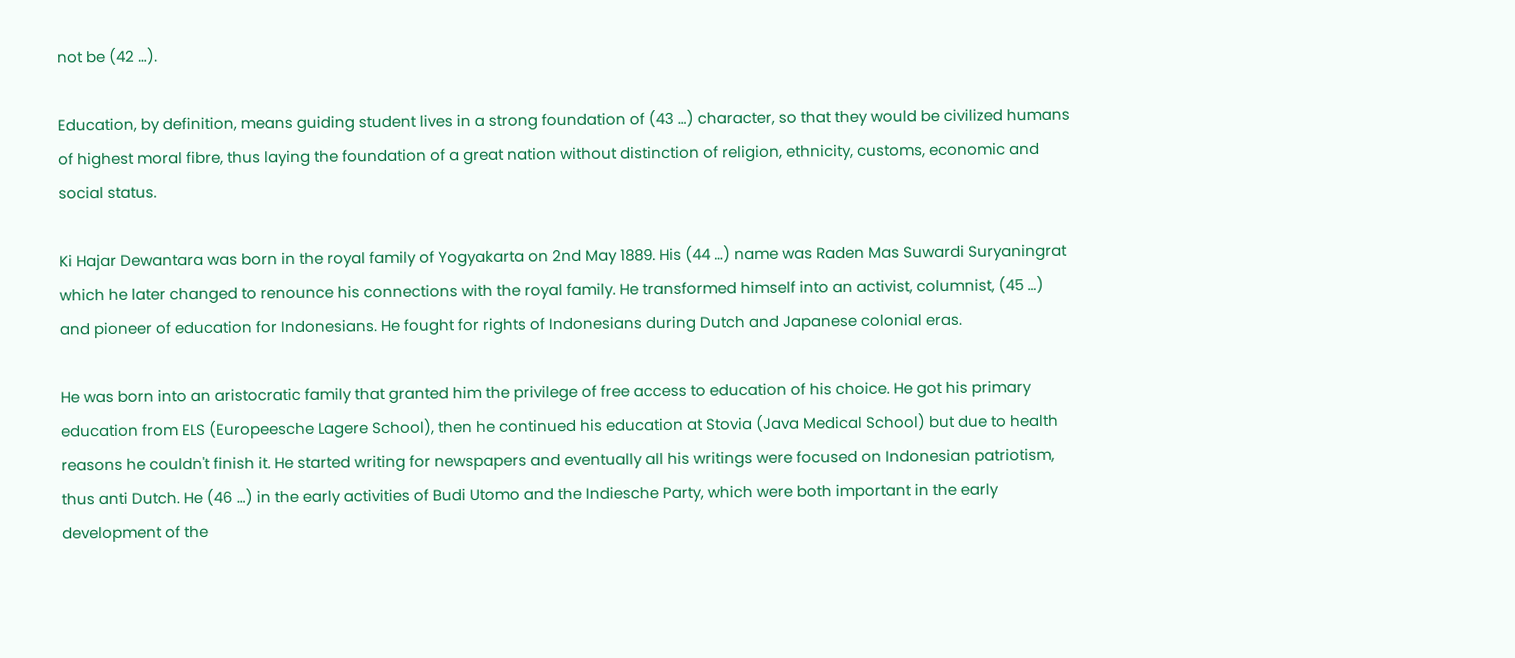not be (42 …).

Education, by definition, means guiding student lives in a strong foundation of (43 …) character, so that they would be civilized humans of highest moral fibre, thus laying the foundation of a great nation without distinction of religion, ethnicity, customs, economic and social status.

Ki Hajar Dewantara was born in the royal family of Yogyakarta on 2nd May 1889. His (44 …) name was Raden Mas Suwardi Suryaningrat which he later changed to renounce his connections with the royal family. He transformed himself into an activist, columnist, (45 …) and pioneer of education for Indonesians. He fought for rights of Indonesians during Dutch and Japanese colonial eras.

He was born into an aristocratic family that granted him the privilege of free access to education of his choice. He got his primary education from ELS (Europeesche Lagere School), then he continued his education at Stovia (Java Medical School) but due to health reasons he couldn't finish it. He started writing for newspapers and eventually all his writings were focused on Indonesian patriotism, thus anti Dutch. He (46 …) in the early activities of Budi Utomo and the Indiesche Party, which were both important in the early development of the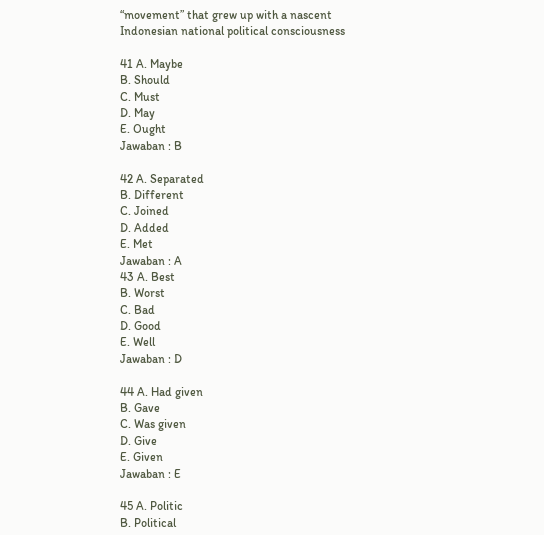“movement” that grew up with a nascent Indonesian national political consciousness

41 A. Maybe
B. Should
C. Must
D. May
E. Ought
Jawaban : B

42 A. Separated
B. Different
C. Joined
D. Added
E. Met
Jawaban : A
43 A. Best
B. Worst
C. Bad
D. Good
E. Well
Jawaban : D

44 A. Had given
B. Gave
C. Was given
D. Give
E. Given
Jawaban : E

45 A. Politic
B. Political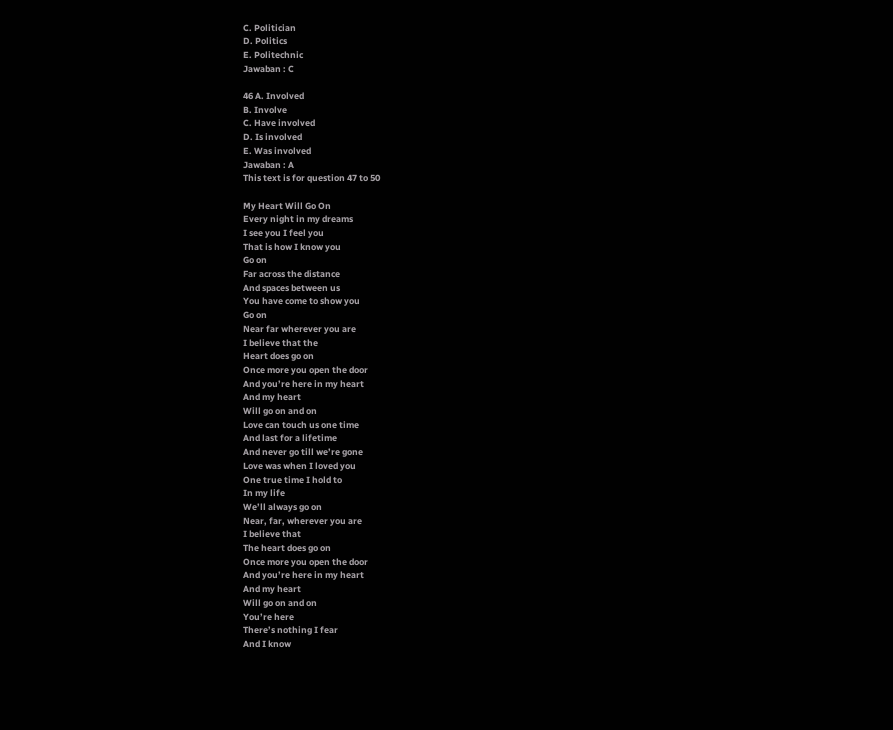C. Politician
D. Politics
E. Politechnic
Jawaban : C

46 A. Involved
B. Involve
C. Have involved
D. Is involved
E. Was involved
Jawaban : A
This text is for question 47 to 50

My Heart Will Go On
Every night in my dreams
I see you I feel you
That is how I know you
Go on
Far across the distance
And spaces between us
You have come to show you
Go on
Near far wherever you are
I believe that the
Heart does go on
Once more you open the door
And you’re here in my heart
And my heart
Will go on and on
Love can touch us one time
And last for a lifetime
And never go till we’re gone
Love was when I loved you
One true time I hold to
In my life
We’ll always go on
Near, far, wherever you are
I believe that
The heart does go on
Once more you open the door
And you’re here in my heart
And my heart
Will go on and on
You’re here
There’s nothing I fear
And I know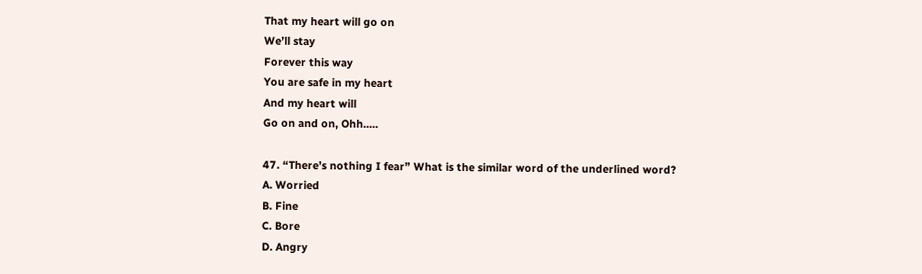That my heart will go on
We’ll stay
Forever this way
You are safe in my heart
And my heart will
Go on and on, Ohh.....

47. “There’s nothing I fear” What is the similar word of the underlined word?
A. Worried
B. Fine
C. Bore
D. Angry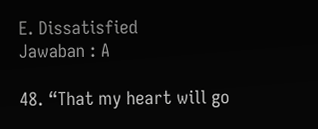E. Dissatisfied
Jawaban : A

48. “That my heart will go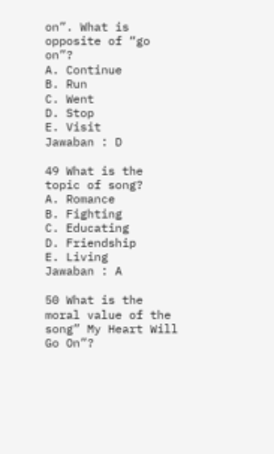on”. What is opposite of “go on”?
A. Continue
B. Run
C. Went
D. Stop
E. Visit
Jawaban : D

49 What is the topic of song?
A. Romance
B. Fighting
C. Educating
D. Friendship
E. Living
Jawaban : A

50 What is the moral value of the song” My Heart Will Go On”?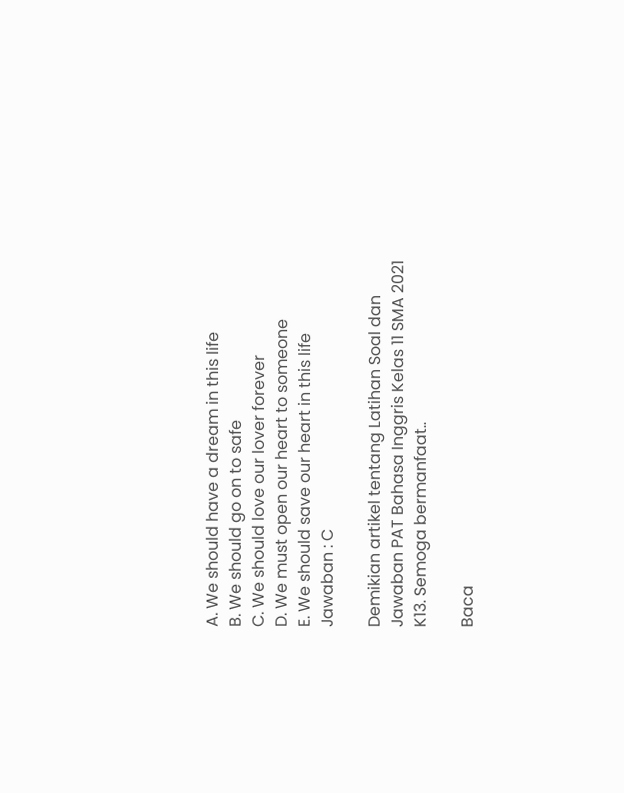A. We should have a dream in this life
B. We should go on to safe
C. We should love our lover forever
D. We must open our heart to someone
E. We should save our heart in this life
Jawaban : C

Demikian artikel tentang Latihan Soal dan Jawaban PAT Bahasa Inggris Kelas 11 SMA 2021 K13. Semoga bermanfaat..

Baca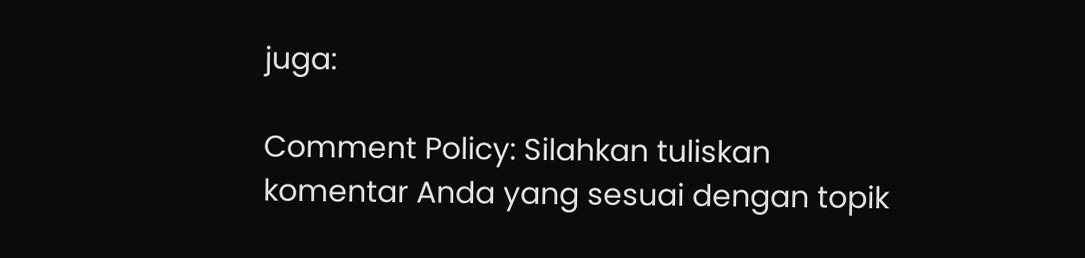juga:

Comment Policy: Silahkan tuliskan komentar Anda yang sesuai dengan topik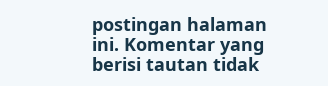postingan halaman ini. Komentar yang berisi tautan tidak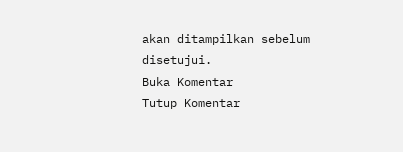akan ditampilkan sebelum disetujui.
Buka Komentar
Tutup Komentar